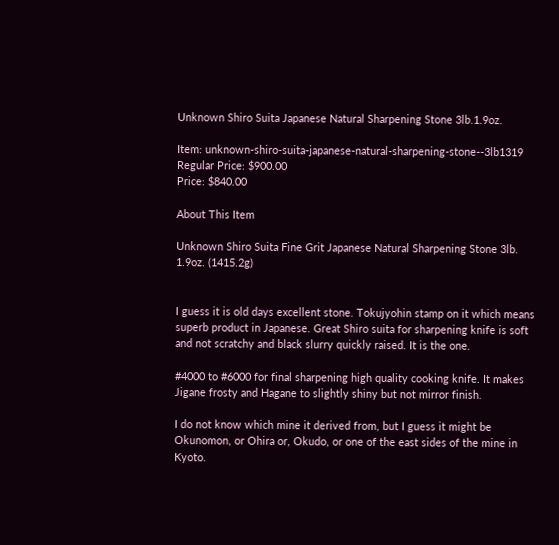Unknown Shiro Suita Japanese Natural Sharpening Stone 3lb.1.9oz.

Item: unknown-shiro-suita-japanese-natural-sharpening-stone--3lb1319
Regular Price: $900.00
Price: $840.00

About This Item

Unknown Shiro Suita Fine Grit Japanese Natural Sharpening Stone 3lb. 1.9oz. (1415.2g)


I guess it is old days excellent stone. Tokujyohin stamp on it which means superb product in Japanese. Great Shiro suita for sharpening knife is soft and not scratchy and black slurry quickly raised. It is the one.

#4000 to #6000 for final sharpening high quality cooking knife. It makes Jigane frosty and Hagane to slightly shiny but not mirror finish.

I do not know which mine it derived from, but I guess it might be Okunomon, or Ohira or, Okudo, or one of the east sides of the mine in Kyoto.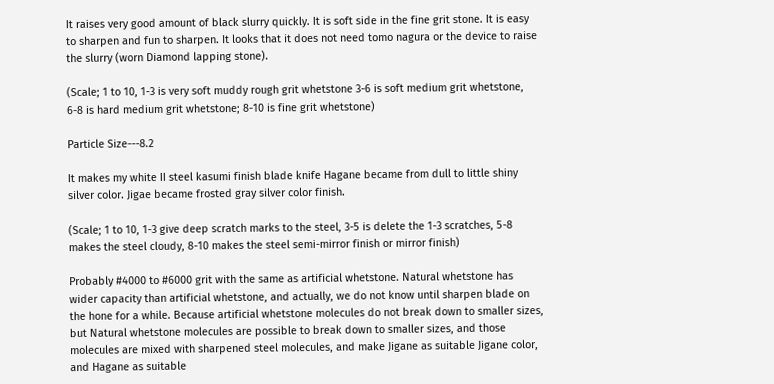It raises very good amount of black slurry quickly. It is soft side in the fine grit stone. It is easy to sharpen and fun to sharpen. It looks that it does not need tomo nagura or the device to raise the slurry (worn Diamond lapping stone).

(Scale; 1 to 10, 1-3 is very soft muddy rough grit whetstone 3-6 is soft medium grit whetstone, 6-8 is hard medium grit whetstone; 8-10 is fine grit whetstone)

Particle Size---8.2

It makes my white II steel kasumi finish blade knife Hagane became from dull to little shiny silver color. Jigae became frosted gray silver color finish.

(Scale; 1 to 10, 1-3 give deep scratch marks to the steel, 3-5 is delete the 1-3 scratches, 5-8 makes the steel cloudy, 8-10 makes the steel semi-mirror finish or mirror finish)

Probably #4000 to #6000 grit with the same as artificial whetstone. Natural whetstone has wider capacity than artificial whetstone, and actually, we do not know until sharpen blade on the hone for a while. Because artificial whetstone molecules do not break down to smaller sizes, but Natural whetstone molecules are possible to break down to smaller sizes, and those molecules are mixed with sharpened steel molecules, and make Jigane as suitable Jigane color, and Hagane as suitable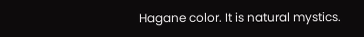Hagane color. It is natural mystics.